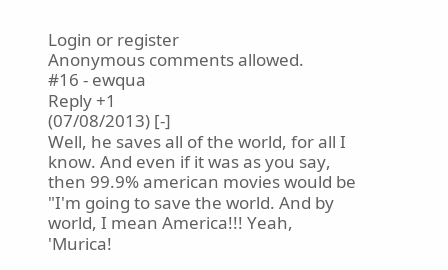Login or register
Anonymous comments allowed.
#16 - ewqua
Reply +1
(07/08/2013) [-]
Well, he saves all of the world, for all I know. And even if it was as you say, then 99.9% american movies would be "I'm going to save the world. And by world, I mean America!!! Yeah, 'Murica!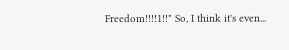Freedom!!!!1!!" So, I think it's even...